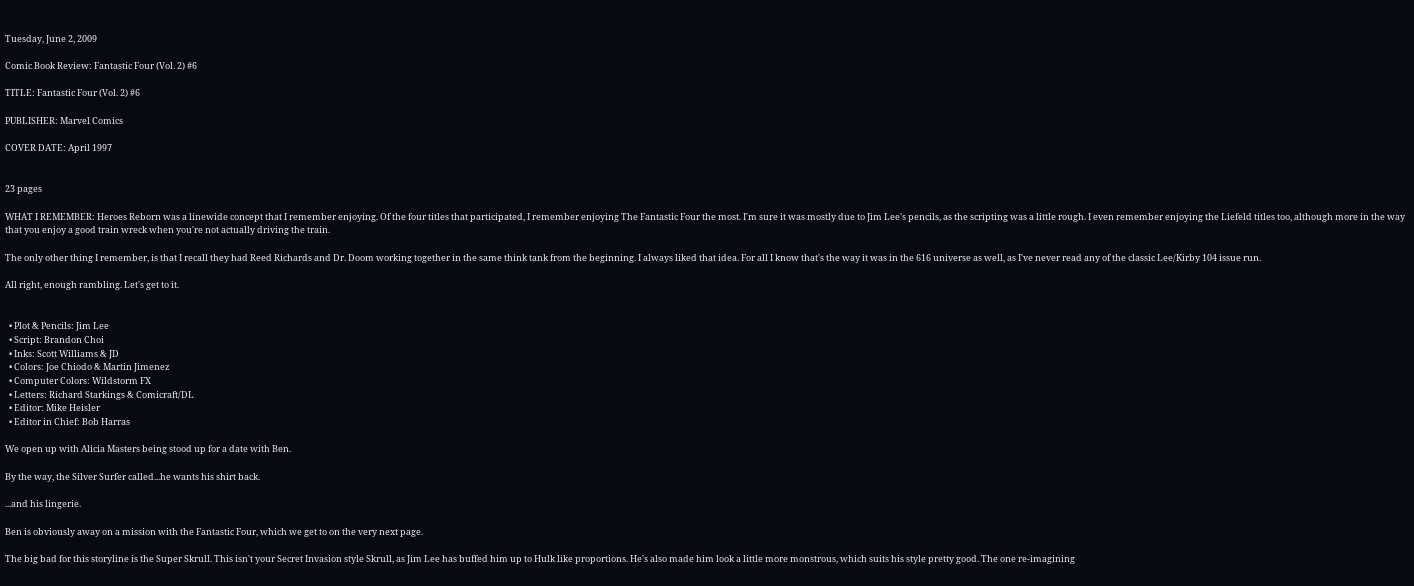Tuesday, June 2, 2009

Comic Book Review: Fantastic Four (Vol. 2) #6

TITLE: Fantastic Four (Vol. 2) #6

PUBLISHER: Marvel Comics

COVER DATE: April 1997


23 pages

WHAT I REMEMBER: Heroes Reborn was a linewide concept that I remember enjoying. Of the four titles that participated, I remember enjoying The Fantastic Four the most. I'm sure it was mostly due to Jim Lee's pencils, as the scripting was a little rough. I even remember enjoying the Liefeld titles too, although more in the way that you enjoy a good train wreck when you're not actually driving the train.

The only other thing I remember, is that I recall they had Reed Richards and Dr. Doom working together in the same think tank from the beginning. I always liked that idea. For all I know that's the way it was in the 616 universe as well, as I've never read any of the classic Lee/Kirby 104 issue run.

All right, enough rambling. Let's get to it.


  • Plot & Pencils: Jim Lee
  • Script: Brandon Choi
  • Inks: Scott Williams & JD
  • Colors: Joe Chiodo & Martin Jimenez
  • Computer Colors: Wildstorm FX
  • Letters: Richard Starkings & Comicraft/DL
  • Editor: Mike Heisler
  • Editor in Chief: Bob Harras

We open up with Alicia Masters being stood up for a date with Ben.

By the way, the Silver Surfer called...he wants his shirt back.

...and his lingerie.

Ben is obviously away on a mission with the Fantastic Four, which we get to on the very next page.

The big bad for this storyline is the Super Skrull. This isn't your Secret Invasion style Skrull, as Jim Lee has buffed him up to Hulk like proportions. He's also made him look a little more monstrous, which suits his style pretty good. The one re-imagining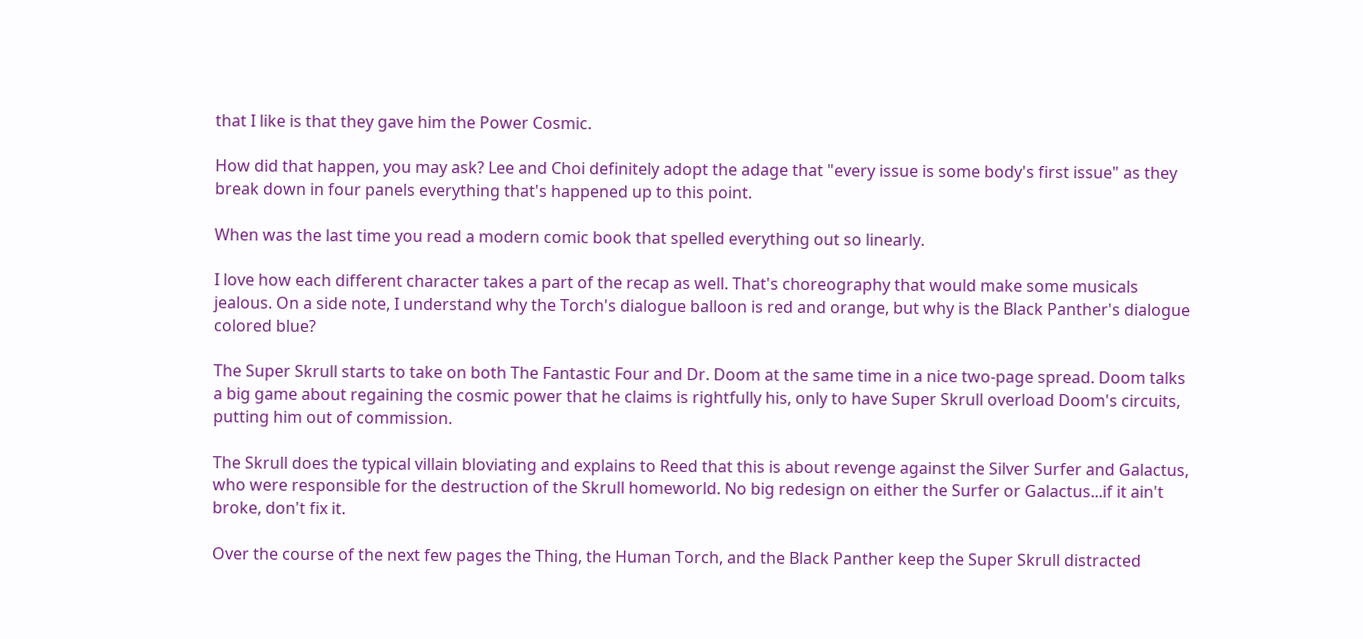that I like is that they gave him the Power Cosmic.

How did that happen, you may ask? Lee and Choi definitely adopt the adage that "every issue is some body's first issue" as they break down in four panels everything that's happened up to this point.

When was the last time you read a modern comic book that spelled everything out so linearly.

I love how each different character takes a part of the recap as well. That's choreography that would make some musicals jealous. On a side note, I understand why the Torch's dialogue balloon is red and orange, but why is the Black Panther's dialogue colored blue?

The Super Skrull starts to take on both The Fantastic Four and Dr. Doom at the same time in a nice two-page spread. Doom talks a big game about regaining the cosmic power that he claims is rightfully his, only to have Super Skrull overload Doom's circuits, putting him out of commission.

The Skrull does the typical villain bloviating and explains to Reed that this is about revenge against the Silver Surfer and Galactus, who were responsible for the destruction of the Skrull homeworld. No big redesign on either the Surfer or Galactus...if it ain't broke, don't fix it.

Over the course of the next few pages the Thing, the Human Torch, and the Black Panther keep the Super Skrull distracted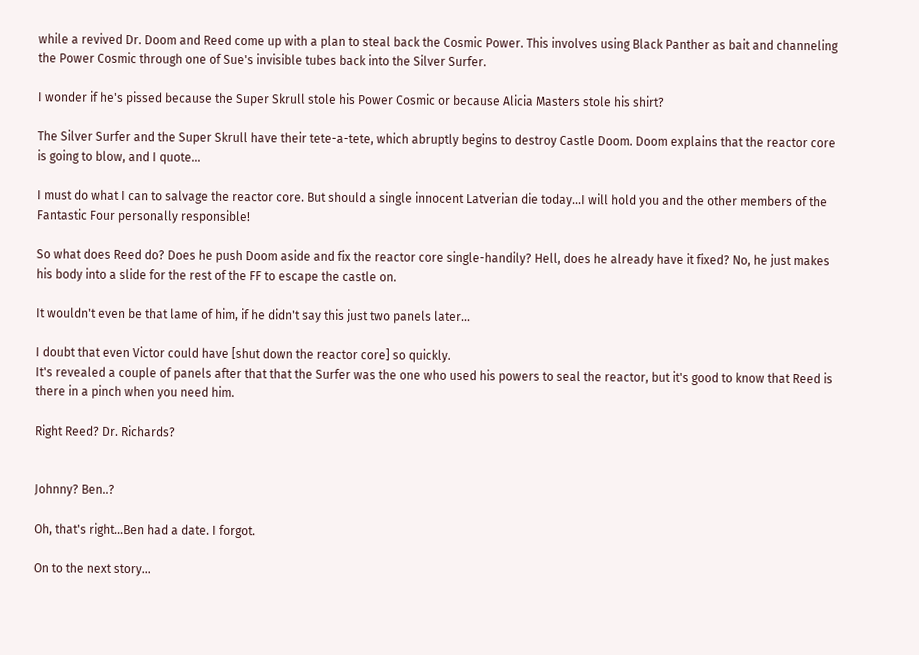while a revived Dr. Doom and Reed come up with a plan to steal back the Cosmic Power. This involves using Black Panther as bait and channeling the Power Cosmic through one of Sue's invisible tubes back into the Silver Surfer.

I wonder if he's pissed because the Super Skrull stole his Power Cosmic or because Alicia Masters stole his shirt?

The Silver Surfer and the Super Skrull have their tete-a-tete, which abruptly begins to destroy Castle Doom. Doom explains that the reactor core is going to blow, and I quote...

I must do what I can to salvage the reactor core. But should a single innocent Latverian die today...I will hold you and the other members of the Fantastic Four personally responsible!

So what does Reed do? Does he push Doom aside and fix the reactor core single-handily? Hell, does he already have it fixed? No, he just makes his body into a slide for the rest of the FF to escape the castle on.

It wouldn't even be that lame of him, if he didn't say this just two panels later...

I doubt that even Victor could have [shut down the reactor core] so quickly.
It's revealed a couple of panels after that that the Surfer was the one who used his powers to seal the reactor, but it's good to know that Reed is there in a pinch when you need him.

Right Reed? Dr. Richards?


Johnny? Ben..?

Oh, that's right...Ben had a date. I forgot.

On to the next story...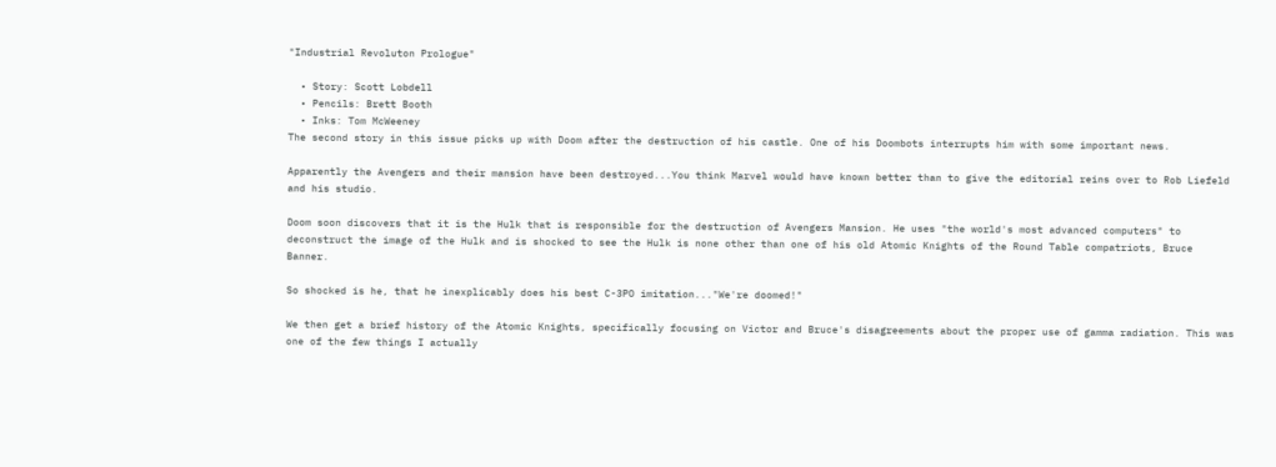"Industrial Revoluton Prologue"

  • Story: Scott Lobdell
  • Pencils: Brett Booth
  • Inks: Tom McWeeney
The second story in this issue picks up with Doom after the destruction of his castle. One of his Doombots interrupts him with some important news.

Apparently the Avengers and their mansion have been destroyed...You think Marvel would have known better than to give the editorial reins over to Rob Liefeld and his studio.

Doom soon discovers that it is the Hulk that is responsible for the destruction of Avengers Mansion. He uses "the world's most advanced computers" to deconstruct the image of the Hulk and is shocked to see the Hulk is none other than one of his old Atomic Knights of the Round Table compatriots, Bruce Banner.

So shocked is he, that he inexplicably does his best C-3PO imitation..."We're doomed!"

We then get a brief history of the Atomic Knights, specifically focusing on Victor and Bruce's disagreements about the proper use of gamma radiation. This was one of the few things I actually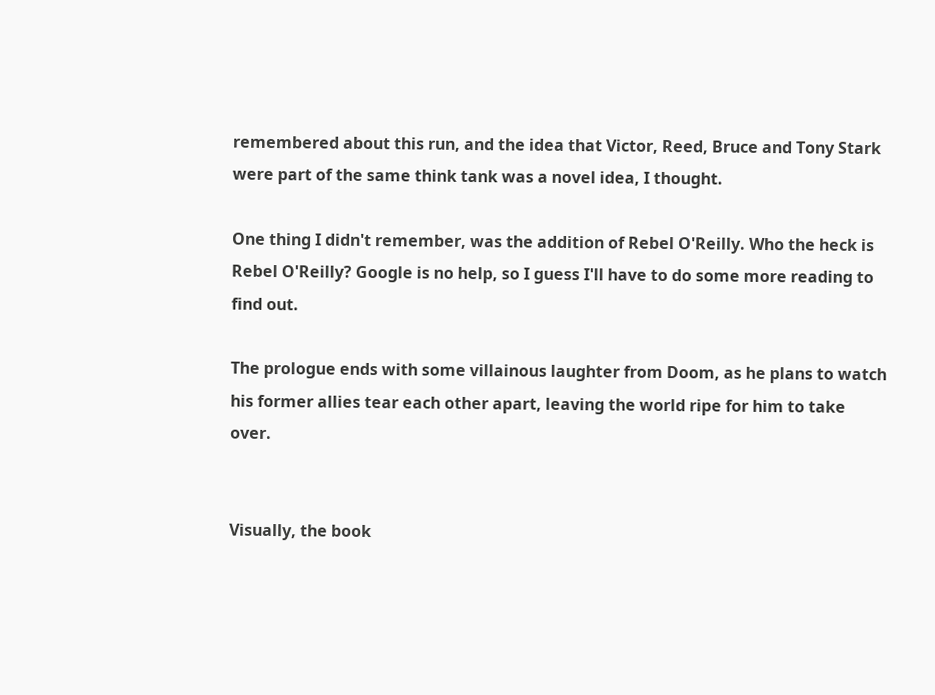remembered about this run, and the idea that Victor, Reed, Bruce and Tony Stark were part of the same think tank was a novel idea, I thought.

One thing I didn't remember, was the addition of Rebel O'Reilly. Who the heck is Rebel O'Reilly? Google is no help, so I guess I'll have to do some more reading to find out.

The prologue ends with some villainous laughter from Doom, as he plans to watch his former allies tear each other apart, leaving the world ripe for him to take over.


Visually, the book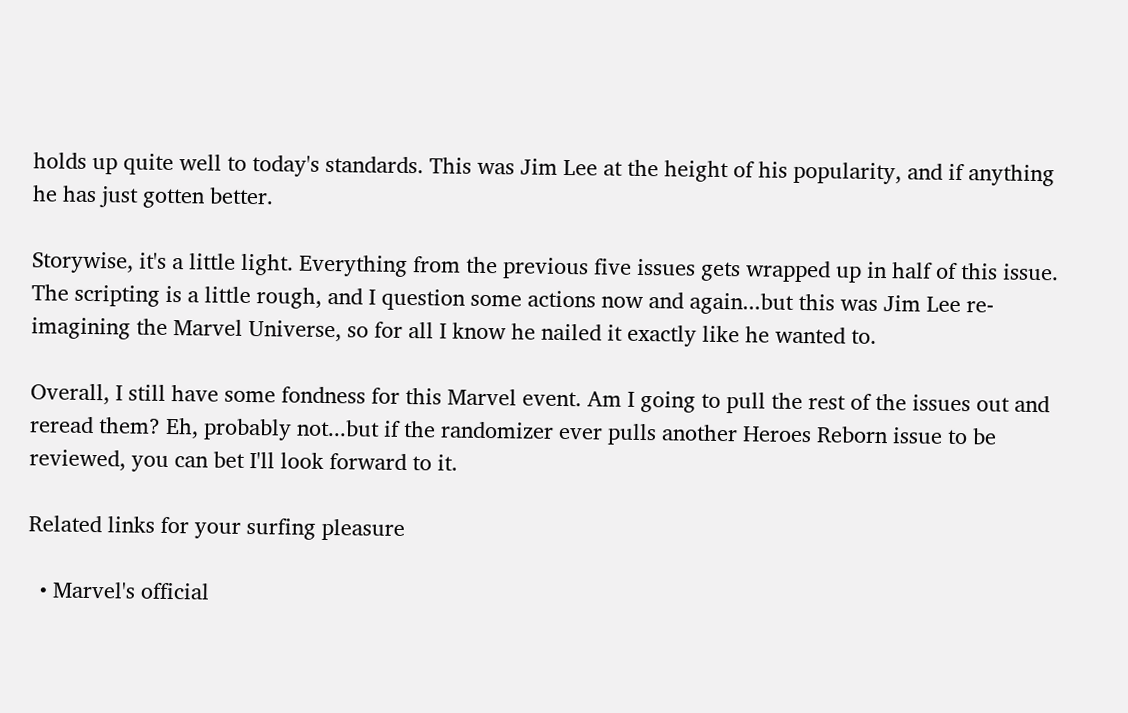holds up quite well to today's standards. This was Jim Lee at the height of his popularity, and if anything he has just gotten better.

Storywise, it's a little light. Everything from the previous five issues gets wrapped up in half of this issue. The scripting is a little rough, and I question some actions now and again...but this was Jim Lee re-imagining the Marvel Universe, so for all I know he nailed it exactly like he wanted to.

Overall, I still have some fondness for this Marvel event. Am I going to pull the rest of the issues out and reread them? Eh, probably not...but if the randomizer ever pulls another Heroes Reborn issue to be reviewed, you can bet I'll look forward to it.

Related links for your surfing pleasure

  • Marvel's official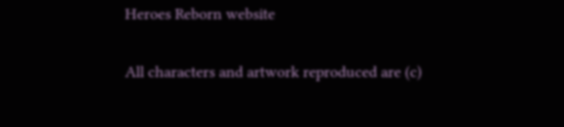Heroes Reborn website

All characters and artwork reproduced are (c)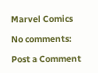Marvel Comics

No comments:

Post a Comment